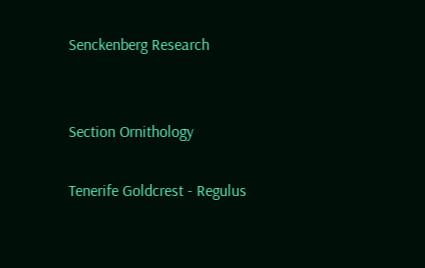Senckenberg Research


Section Ornithology

Tenerife Goldcrest - Regulus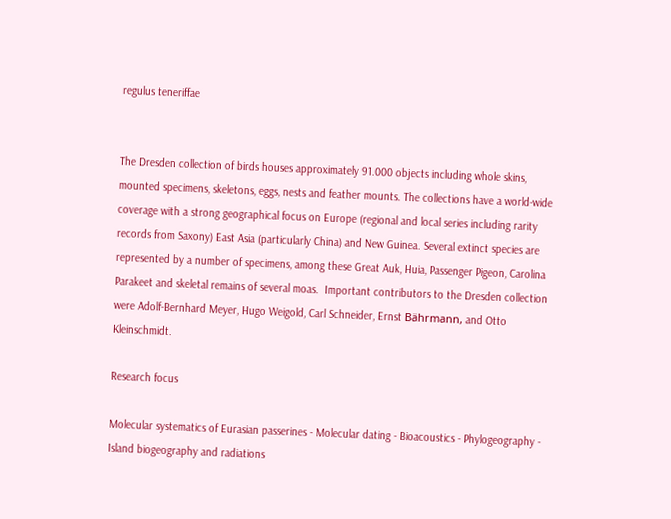regulus teneriffae


The Dresden collection of birds houses approximately 91.000 objects including whole skins, mounted specimens, skeletons, eggs, nests and feather mounts. The collections have a world-wide coverage with a strong geographical focus on Europe (regional and local series including rarity records from Saxony) East Asia (particularly China) and New Guinea. Several extinct species are represented by a number of specimens, among these Great Auk, Huia, Passenger Pigeon, Carolina Parakeet and skeletal remains of several moas.  Important contributors to the Dresden collection were Adolf-Bernhard Meyer, Hugo Weigold, Carl Schneider, Ernst Bährmann, and Otto Kleinschmidt.

Research focus

Molecular systematics of Eurasian passerines - Molecular dating - Bioacoustics - Phylogeography - Island biogeography and radiations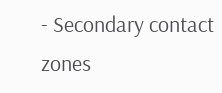- Secondary contact zones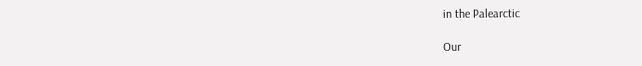in the Palearctic

Our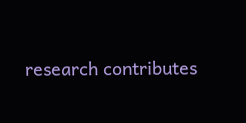research contributes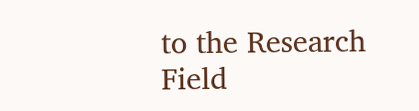to the Research Field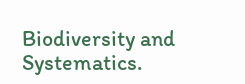Biodiversity and Systematics.